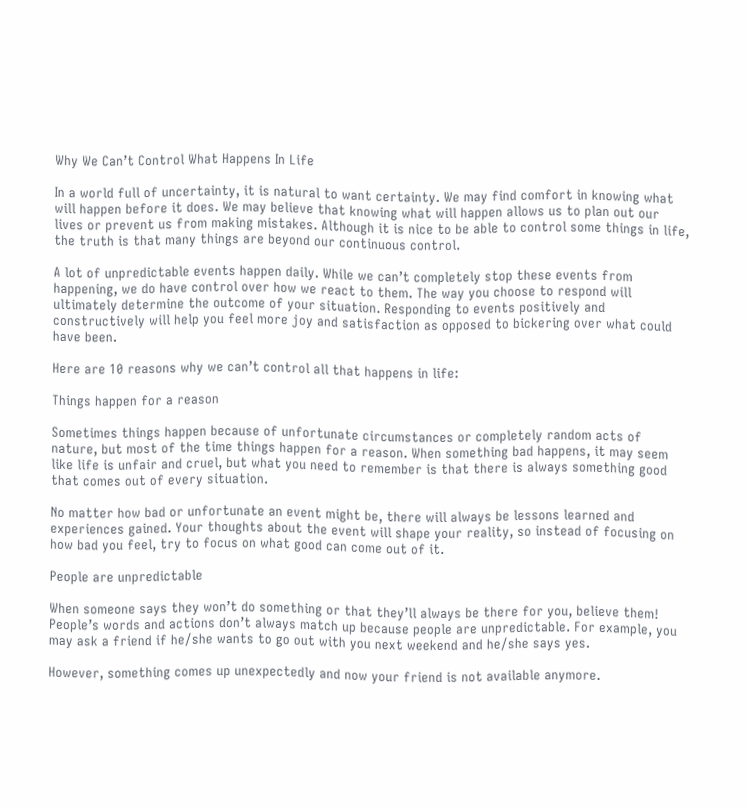Why We Can’t Control What Happens In Life

In a world full of uncertainty, it is natural to want certainty. We may find comfort in knowing what will happen before it does. We may believe that knowing what will happen allows us to plan out our lives or prevent us from making mistakes. Although it is nice to be able to control some things in life, the truth is that many things are beyond our continuous control.

A lot of unpredictable events happen daily. While we can’t completely stop these events from happening, we do have control over how we react to them. The way you choose to respond will ultimately determine the outcome of your situation. Responding to events positively and constructively will help you feel more joy and satisfaction as opposed to bickering over what could have been.

Here are 10 reasons why we can’t control all that happens in life:

Things happen for a reason

Sometimes things happen because of unfortunate circumstances or completely random acts of nature, but most of the time things happen for a reason. When something bad happens, it may seem like life is unfair and cruel, but what you need to remember is that there is always something good that comes out of every situation.

No matter how bad or unfortunate an event might be, there will always be lessons learned and experiences gained. Your thoughts about the event will shape your reality, so instead of focusing on how bad you feel, try to focus on what good can come out of it.

People are unpredictable

When someone says they won’t do something or that they’ll always be there for you, believe them! People’s words and actions don’t always match up because people are unpredictable. For example, you may ask a friend if he/she wants to go out with you next weekend and he/she says yes.

However, something comes up unexpectedly and now your friend is not available anymore.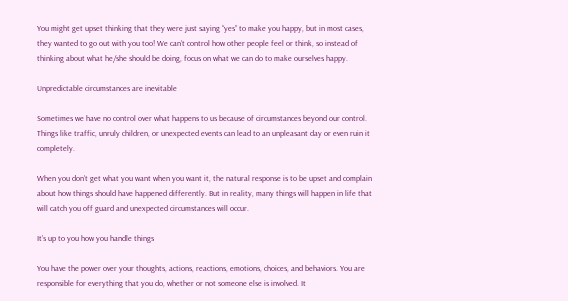You might get upset thinking that they were just saying “yes” to make you happy, but in most cases, they wanted to go out with you too! We can’t control how other people feel or think, so instead of thinking about what he/she should be doing, focus on what we can do to make ourselves happy.

Unpredictable circumstances are inevitable

Sometimes we have no control over what happens to us because of circumstances beyond our control. Things like traffic, unruly children, or unexpected events can lead to an unpleasant day or even ruin it completely.

When you don’t get what you want when you want it, the natural response is to be upset and complain about how things should have happened differently. But in reality, many things will happen in life that will catch you off guard and unexpected circumstances will occur.

It’s up to you how you handle things

You have the power over your thoughts, actions, reactions, emotions, choices, and behaviors. You are responsible for everything that you do, whether or not someone else is involved. It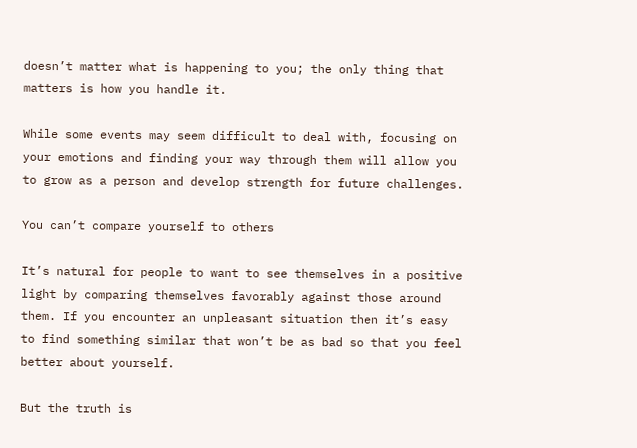doesn’t matter what is happening to you; the only thing that matters is how you handle it.

While some events may seem difficult to deal with, focusing on your emotions and finding your way through them will allow you to grow as a person and develop strength for future challenges.

You can’t compare yourself to others

It’s natural for people to want to see themselves in a positive light by comparing themselves favorably against those around them. If you encounter an unpleasant situation then it’s easy to find something similar that won’t be as bad so that you feel better about yourself.

But the truth is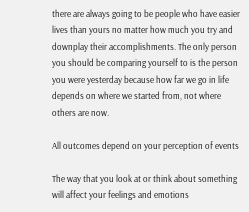there are always going to be people who have easier lives than yours no matter how much you try and downplay their accomplishments. The only person you should be comparing yourself to is the person you were yesterday because how far we go in life depends on where we started from, not where others are now.

All outcomes depend on your perception of events

The way that you look at or think about something will affect your feelings and emotions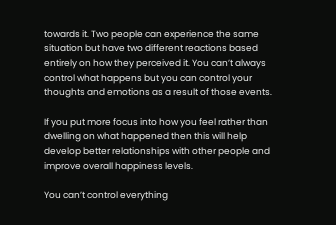towards it. Two people can experience the same situation but have two different reactions based entirely on how they perceived it. You can’t always control what happens but you can control your thoughts and emotions as a result of those events.

If you put more focus into how you feel rather than dwelling on what happened then this will help develop better relationships with other people and improve overall happiness levels.

You can’t control everything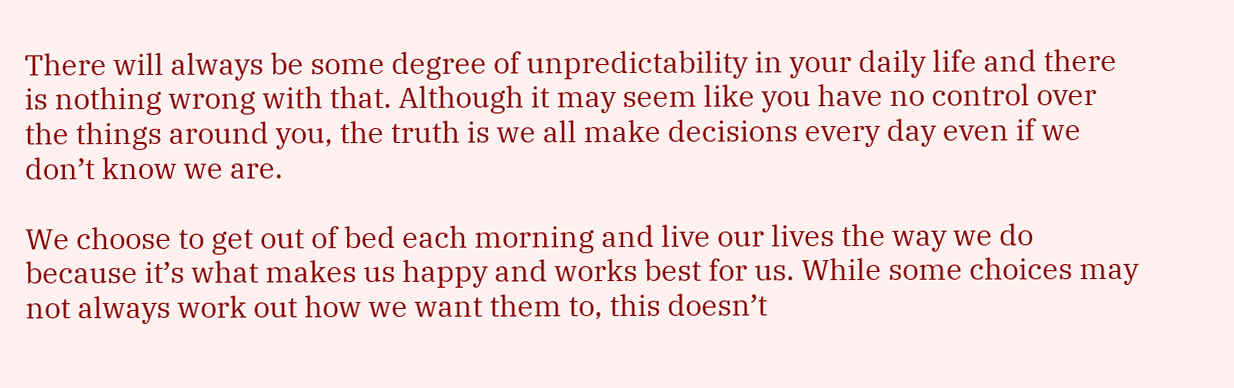There will always be some degree of unpredictability in your daily life and there is nothing wrong with that. Although it may seem like you have no control over the things around you, the truth is we all make decisions every day even if we don’t know we are.

We choose to get out of bed each morning and live our lives the way we do because it’s what makes us happy and works best for us. While some choices may not always work out how we want them to, this doesn’t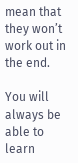mean that they won’t work out in the end.

You will always be able to learn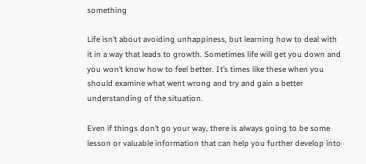something

Life isn’t about avoiding unhappiness, but learning how to deal with it in a way that leads to growth. Sometimes life will get you down and you won’t know how to feel better. It’s times like these when you should examine what went wrong and try and gain a better understanding of the situation.

Even if things don’t go your way, there is always going to be some lesson or valuable information that can help you further develop into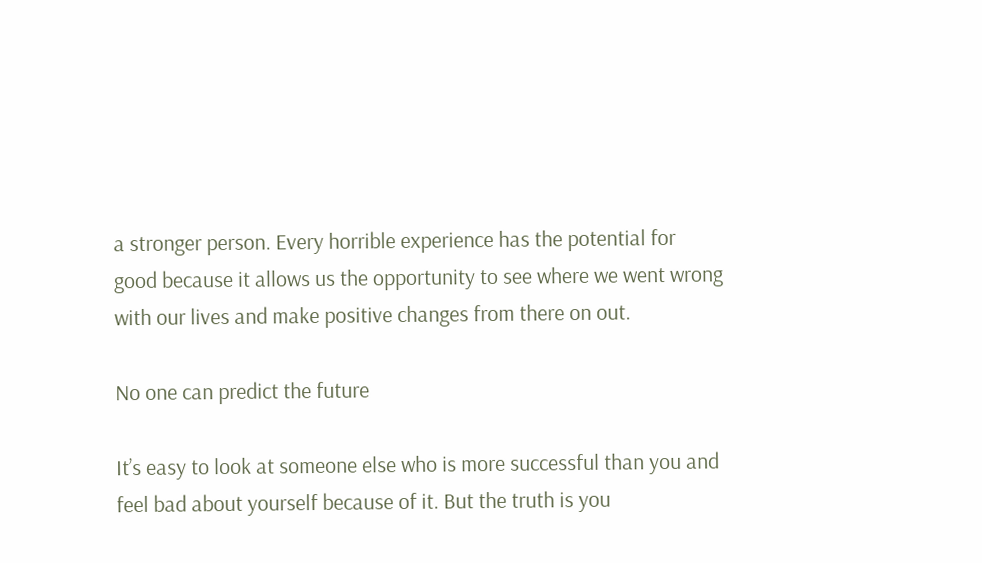a stronger person. Every horrible experience has the potential for good because it allows us the opportunity to see where we went wrong with our lives and make positive changes from there on out.

No one can predict the future

It’s easy to look at someone else who is more successful than you and feel bad about yourself because of it. But the truth is you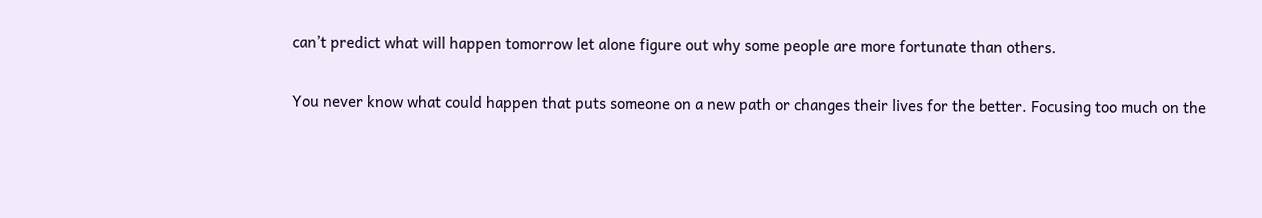can’t predict what will happen tomorrow let alone figure out why some people are more fortunate than others.

You never know what could happen that puts someone on a new path or changes their lives for the better. Focusing too much on the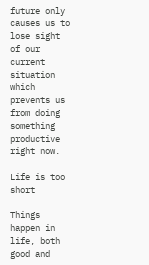future only causes us to lose sight of our current situation which prevents us from doing something productive right now.

Life is too short

Things happen in life, both good and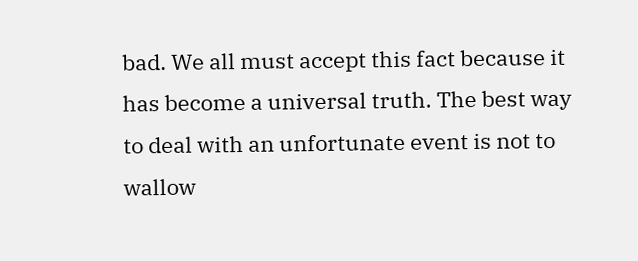bad. We all must accept this fact because it has become a universal truth. The best way to deal with an unfortunate event is not to wallow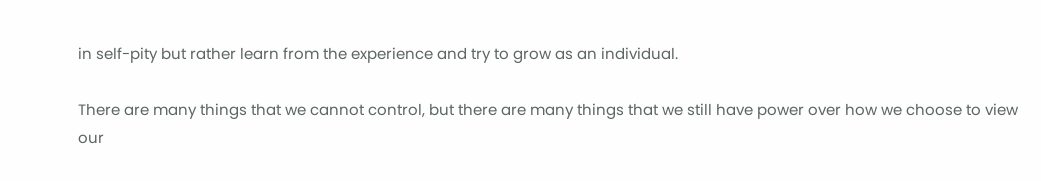in self-pity but rather learn from the experience and try to grow as an individual.

There are many things that we cannot control, but there are many things that we still have power over how we choose to view our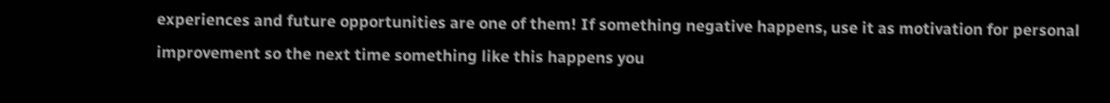experiences and future opportunities are one of them! If something negative happens, use it as motivation for personal improvement so the next time something like this happens you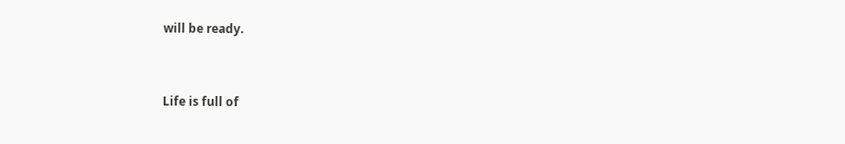will be ready.


Life is full of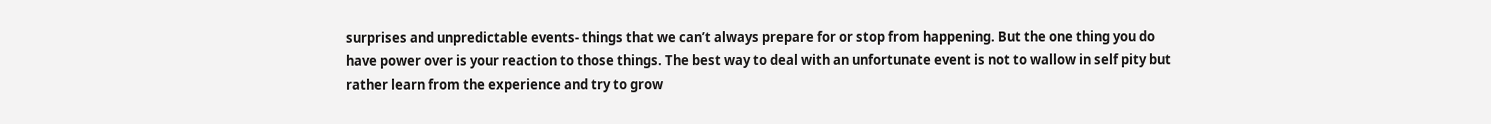surprises and unpredictable events- things that we can’t always prepare for or stop from happening. But the one thing you do have power over is your reaction to those things. The best way to deal with an unfortunate event is not to wallow in self pity but rather learn from the experience and try to grow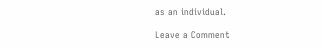as an individual.

Leave a Comment